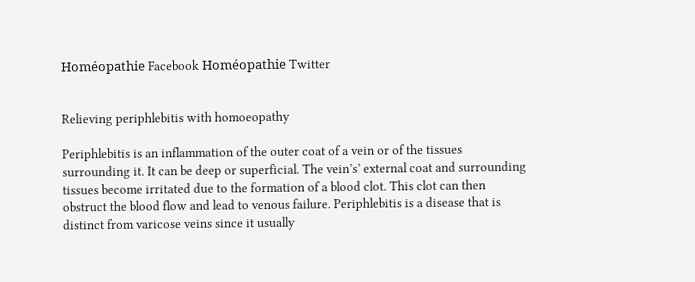Homéopathie Facebook Homéopathie Twitter


Relieving periphlebitis with homoeopathy

Periphlebitis is an inflammation of the outer coat of a vein or of the tissues surrounding it. It can be deep or superficial. The vein’s’ external coat and surrounding tissues become irritated due to the formation of a blood clot. This clot can then obstruct the blood flow and lead to venous failure. Periphlebitis is a disease that is distinct from varicose veins since it usually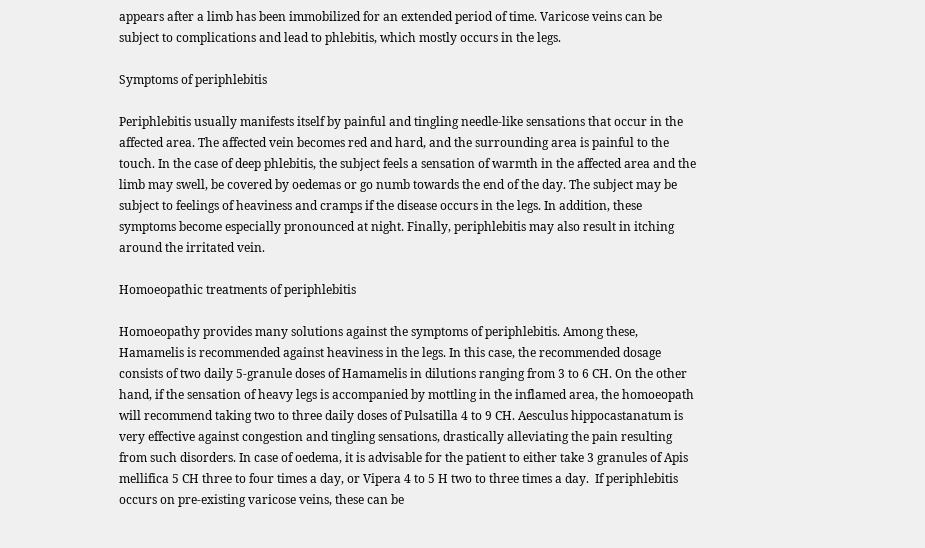appears after a limb has been immobilized for an extended period of time. Varicose veins can be subject to complications and lead to phlebitis, which mostly occurs in the legs.

Symptoms of periphlebitis

Periphlebitis usually manifests itself by painful and tingling needle-like sensations that occur in the affected area. The affected vein becomes red and hard, and the surrounding area is painful to the touch. In the case of deep phlebitis, the subject feels a sensation of warmth in the affected area and the limb may swell, be covered by oedemas or go numb towards the end of the day. The subject may be subject to feelings of heaviness and cramps if the disease occurs in the legs. In addition, these symptoms become especially pronounced at night. Finally, periphlebitis may also result in itching around the irritated vein.

Homoeopathic treatments of periphlebitis

Homoeopathy provides many solutions against the symptoms of periphlebitis. Among these, Hamamelis is recommended against heaviness in the legs. In this case, the recommended dosage consists of two daily 5-granule doses of Hamamelis in dilutions ranging from 3 to 6 CH. On the other hand, if the sensation of heavy legs is accompanied by mottling in the inflamed area, the homoeopath will recommend taking two to three daily doses of Pulsatilla 4 to 9 CH. Aesculus hippocastanatum is very effective against congestion and tingling sensations, drastically alleviating the pain resulting from such disorders. In case of oedema, it is advisable for the patient to either take 3 granules of Apis mellifica 5 CH three to four times a day, or Vipera 4 to 5 H two to three times a day.  If periphlebitis occurs on pre-existing varicose veins, these can be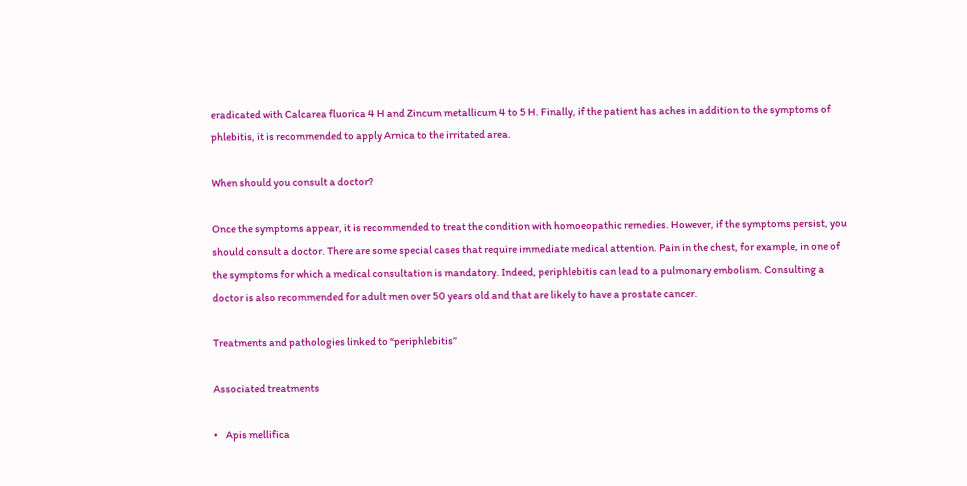eradicated with Calcarea fluorica 4 H and Zincum metallicum 4 to 5 H. Finally, if the patient has aches in addition to the symptoms of phlebitis, it is recommended to apply Arnica to the irritated area.

When should you consult a doctor?

Once the symptoms appear, it is recommended to treat the condition with homoeopathic remedies. However, if the symptoms persist, you should consult a doctor. There are some special cases that require immediate medical attention. Pain in the chest, for example, in one of the symptoms for which a medical consultation is mandatory. Indeed, periphlebitis can lead to a pulmonary embolism. Consulting a doctor is also recommended for adult men over 50 years old and that are likely to have a prostate cancer.

Treatments and pathologies linked to “periphlebitis”

Associated treatments

•    Apis mellifica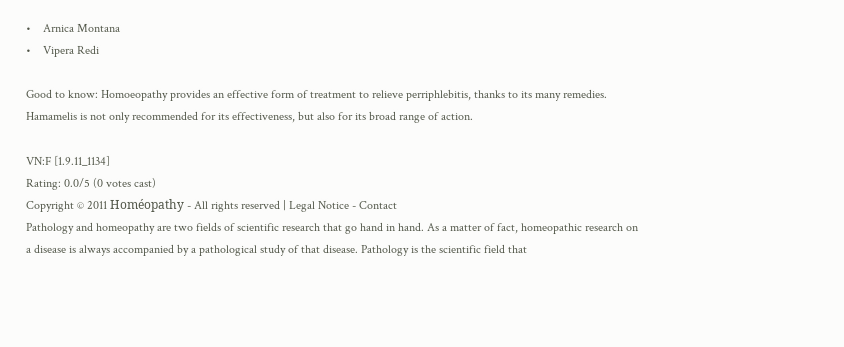•    Arnica Montana
•    Vipera Redi

Good to know: Homoeopathy provides an effective form of treatment to relieve perriphlebitis, thanks to its many remedies. Hamamelis is not only recommended for its effectiveness, but also for its broad range of action.

VN:F [1.9.11_1134]
Rating: 0.0/5 (0 votes cast)
Copyright © 2011 Homéopathy - All rights reserved | Legal Notice - Contact
Pathology and homeopathy are two fields of scientific research that go hand in hand. As a matter of fact, homeopathic research on a disease is always accompanied by a pathological study of that disease. Pathology is the scientific field that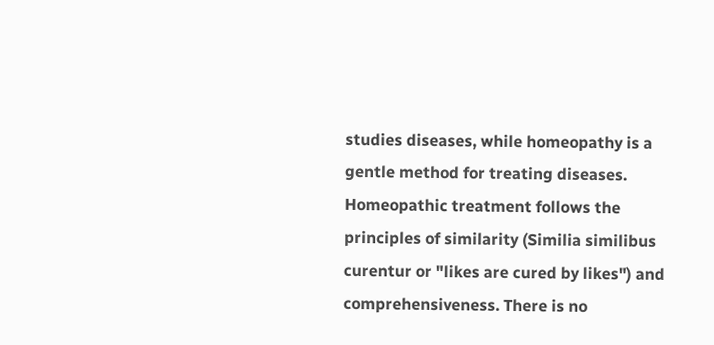studies diseases, while homeopathy is a gentle method for treating diseases. Homeopathic treatment follows the principles of similarity (Similia similibus curentur or "likes are cured by likes") and comprehensiveness. There is no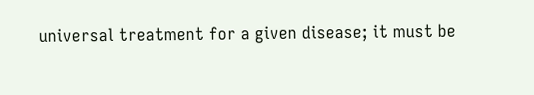universal treatment for a given disease; it must be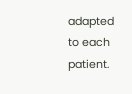adapted to each patient.